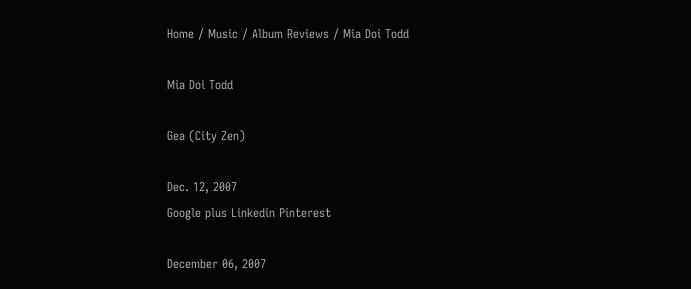Home / Music / Album Reviews / Mia Doi Todd

Mia Doi Todd

Gea (City Zen)

Dec. 12, 2007
Google plus Linkedin Pinterest

December 06, 2007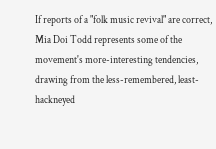If reports of a "folk music revival" are correct, Mia Doi Todd represents some of the movement's more-interesting tendencies, drawing from the less-remembered, least-hackneyed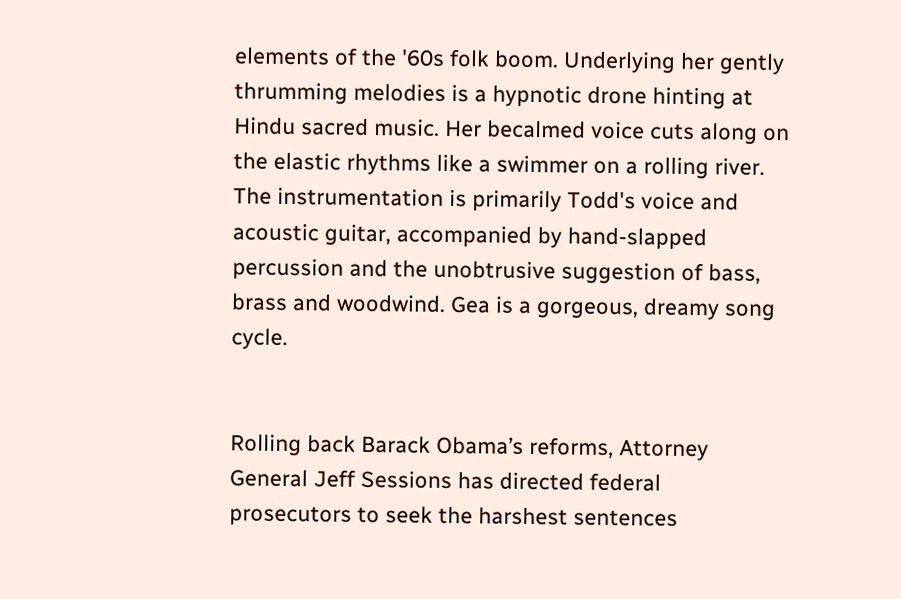elements of the '60s folk boom. Underlying her gently thrumming melodies is a hypnotic drone hinting at Hindu sacred music. Her becalmed voice cuts along on the elastic rhythms like a swimmer on a rolling river. The instrumentation is primarily Todd's voice and acoustic guitar, accompanied by hand-slapped percussion and the unobtrusive suggestion of bass, brass and woodwind. Gea is a gorgeous, dreamy song cycle.


Rolling back Barack Obama’s reforms, Attorney General Jeff Sessions has directed federal prosecutors to seek the harshest sentences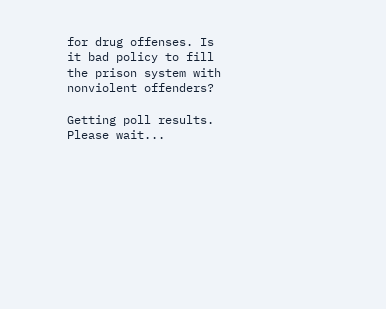for drug offenses. Is it bad policy to fill the prison system with nonviolent offenders?

Getting poll results. Please wait...